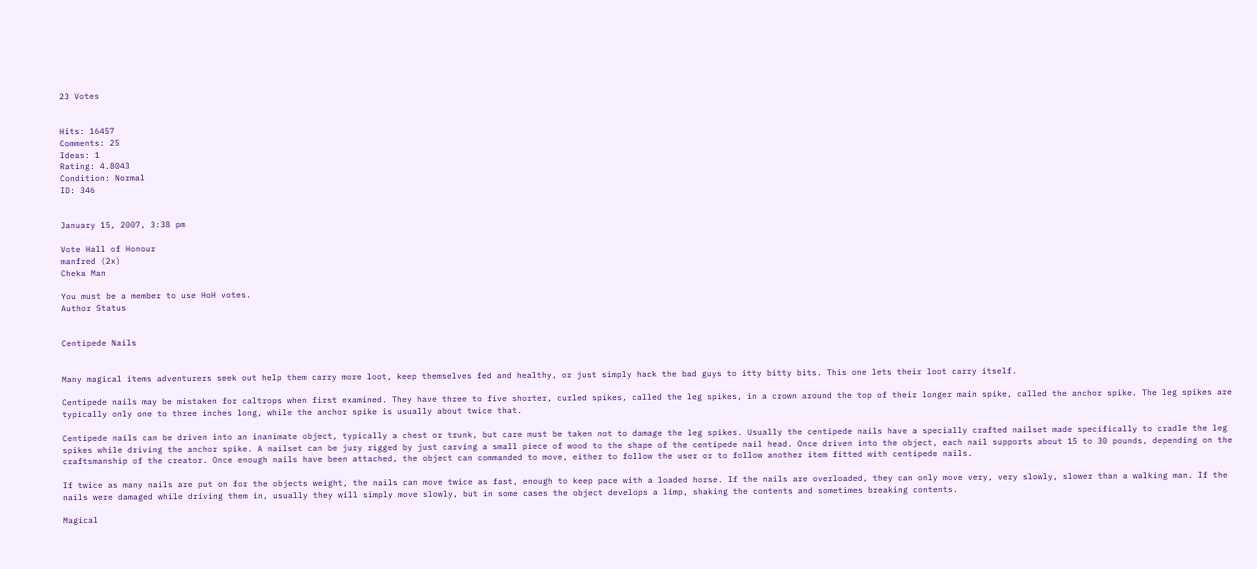23 Votes


Hits: 16457
Comments: 25
Ideas: 1
Rating: 4.8043
Condition: Normal
ID: 346


January 15, 2007, 3:38 pm

Vote Hall of Honour
manfred (2x)
Cheka Man

You must be a member to use HoH votes.
Author Status


Centipede Nails


Many magical items adventurers seek out help them carry more loot, keep themselves fed and healthy, or just simply hack the bad guys to itty bitty bits. This one lets their loot carry itself.

Centipede nails may be mistaken for caltrops when first examined. They have three to five shorter, curled spikes, called the leg spikes, in a crown around the top of their longer main spike, called the anchor spike. The leg spikes are typically only one to three inches long, while the anchor spike is usually about twice that.

Centipede nails can be driven into an inanimate object, typically a chest or trunk, but care must be taken not to damage the leg spikes. Usually the centipede nails have a specially crafted nailset made specifically to cradle the leg spikes while driving the anchor spike. A nailset can be jury rigged by just carving a small piece of wood to the shape of the centipede nail head. Once driven into the object, each nail supports about 15 to 30 pounds, depending on the craftsmanship of the creator. Once enough nails have been attached, the object can commanded to move, either to follow the user or to follow another item fitted with centipede nails.

If twice as many nails are put on for the objects weight, the nails can move twice as fast, enough to keep pace with a loaded horse. If the nails are overloaded, they can only move very, very slowly, slower than a walking man. If the nails were damaged while driving them in, usually they will simply move slowly, but in some cases the object develops a limp, shaking the contents and sometimes breaking contents.

Magical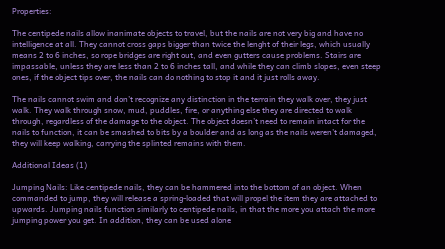Properties:

The centipede nails allow inanimate objects to travel, but the nails are not very big and have no intelligence at all. They cannot cross gaps bigger than twice the lenght of their legs, which usually means 2 to 6 inches, so rope bridges are right out, and even gutters cause problems. Stairs are impassable, unless they are less than 2 to 6 inches tall, and while they can climb slopes, even steep ones, if the object tips over, the nails can do nothing to stop it and it just rolls away.

The nails cannot swim and don’t recognize any distinction in the terrain they walk over, they just walk. They walk through snow, mud, puddles, fire, or anything else they are directed to walk through, regardless of the damage to the object. The object doesn’t need to remain intact for the nails to function, it can be smashed to bits by a boulder and as long as the nails weren’t damaged, they will keep walking, carrying the splinted remains with them.

Additional Ideas (1)

Jumping Nails: Like centipede nails, they can be hammered into the bottom of an object. When commanded to jump, they will release a spring-loaded that will propel the item they are attached to upwards. Jumping nails function similarly to centipede nails, in that the more you attach the more jumping power you get. In addition, they can be used alone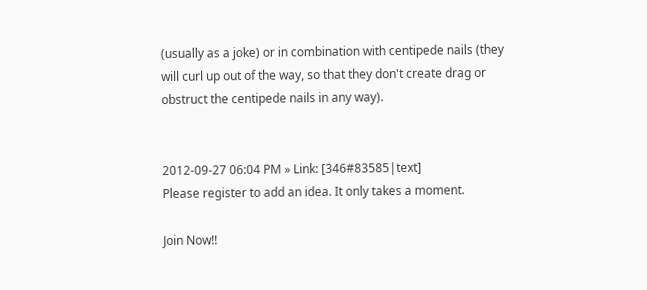(usually as a joke) or in combination with centipede nails (they will curl up out of the way, so that they don't create drag or obstruct the centipede nails in any way).


2012-09-27 06:04 PM » Link: [346#83585|text]
Please register to add an idea. It only takes a moment.

Join Now!!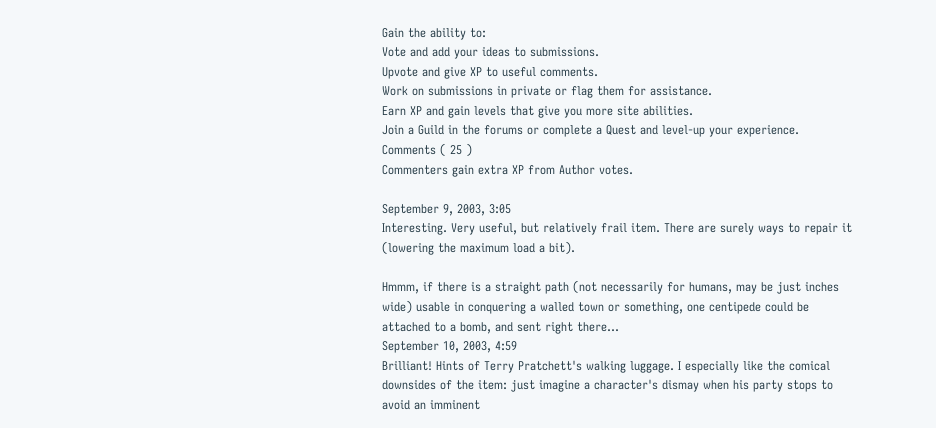Gain the ability to:
Vote and add your ideas to submissions.
Upvote and give XP to useful comments.
Work on submissions in private or flag them for assistance.
Earn XP and gain levels that give you more site abilities.
Join a Guild in the forums or complete a Quest and level-up your experience.
Comments ( 25 )
Commenters gain extra XP from Author votes.

September 9, 2003, 3:05
Interesting. Very useful, but relatively frail item. There are surely ways to repair it (lowering the maximum load a bit).

Hmmm, if there is a straight path (not necessarily for humans, may be just inches wide) usable in conquering a walled town or something, one centipede could be attached to a bomb, and sent right there...
September 10, 2003, 4:59
Brilliant! Hints of Terry Pratchett's walking luggage. I especially like the comical downsides of the item: just imagine a character's dismay when his party stops to avoid an imminent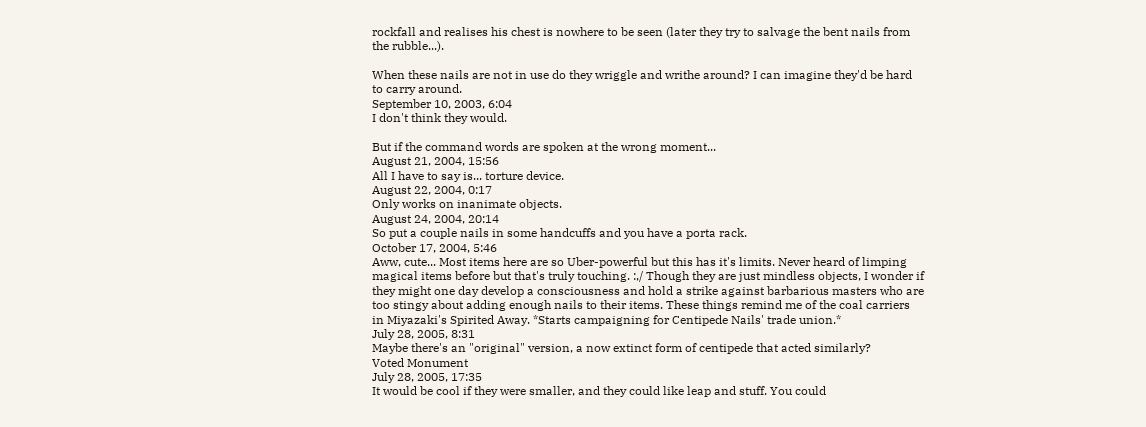rockfall and realises his chest is nowhere to be seen (later they try to salvage the bent nails from the rubble...).

When these nails are not in use do they wriggle and writhe around? I can imagine they'd be hard to carry around.
September 10, 2003, 6:04
I don't think they would.

But if the command words are spoken at the wrong moment...
August 21, 2004, 15:56
All I have to say is... torture device.
August 22, 2004, 0:17
Only works on inanimate objects.
August 24, 2004, 20:14
So put a couple nails in some handcuffs and you have a porta rack.
October 17, 2004, 5:46
Aww, cute... Most items here are so Uber-powerful but this has it's limits. Never heard of limping magical items before but that's truly touching. :,/ Though they are just mindless objects, I wonder if they might one day develop a consciousness and hold a strike against barbarious masters who are too stingy about adding enough nails to their items. These things remind me of the coal carriers in Miyazaki's Spirited Away. *Starts campaigning for Centipede Nails' trade union.*
July 28, 2005, 8:31
Maybe there's an "original" version, a now extinct form of centipede that acted similarly?
Voted Monument
July 28, 2005, 17:35
It would be cool if they were smaller, and they could like leap and stuff. You could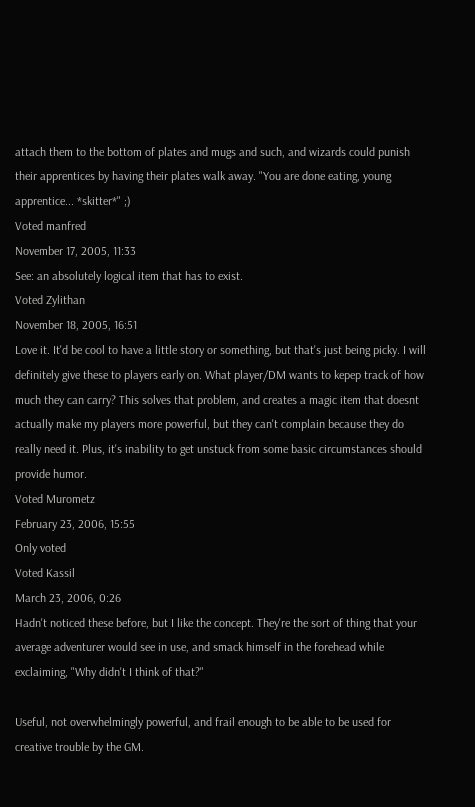attach them to the bottom of plates and mugs and such, and wizards could punish their apprentices by having their plates walk away. "You are done eating, young apprentice... *skitter*" ;)
Voted manfred
November 17, 2005, 11:33
See: an absolutely logical item that has to exist.
Voted Zylithan
November 18, 2005, 16:51
Love it. It'd be cool to have a little story or something, but that's just being picky. I will definitely give these to players early on. What player/DM wants to kepep track of how much they can carry? This solves that problem, and creates a magic item that doesnt actually make my players more powerful, but they can't complain because they do really need it. Plus, it's inability to get unstuck from some basic circumstances should provide humor.
Voted Murometz
February 23, 2006, 15:55
Only voted
Voted Kassil
March 23, 2006, 0:26
Hadn't noticed these before, but I like the concept. They're the sort of thing that your average adventurer would see in use, and smack himself in the forehead while exclaiming, "Why didn't I think of that?"

Useful, not overwhelmingly powerful, and frail enough to be able to be used for creative trouble by the GM.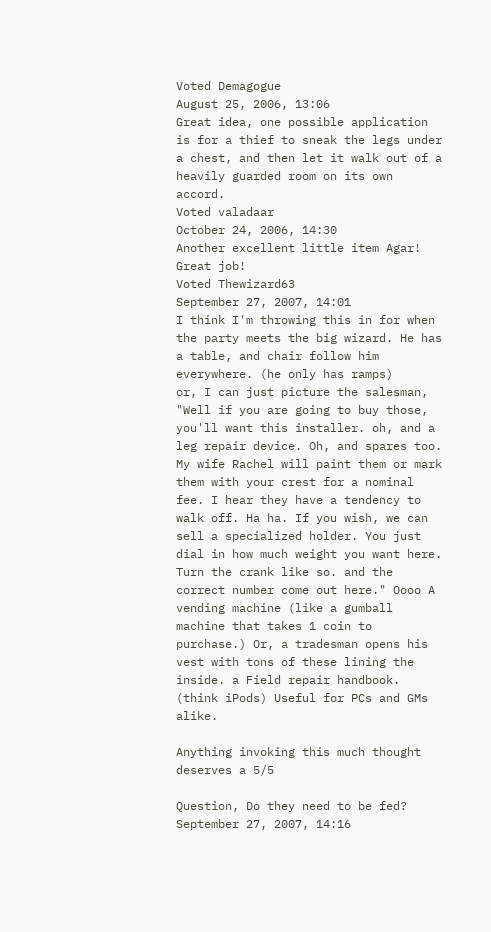Voted Demagogue
August 25, 2006, 13:06
Great idea, one possible application is for a thief to sneak the legs under a chest, and then let it walk out of a heavily guarded room on its own accord.
Voted valadaar
October 24, 2006, 14:30
Another excellent little item Agar! Great job!
Voted Thewizard63
September 27, 2007, 14:01
I think I'm throwing this in for when the party meets the big wizard. He has a table, and chair follow him everywhere. (he only has ramps)
or, I can just picture the salesman, "Well if you are going to buy those, you'll want this installer. oh, and a leg repair device. Oh, and spares too. My wife Rachel will paint them or mark them with your crest for a nominal fee. I hear they have a tendency to walk off. Ha ha. If you wish, we can sell a specialized holder. You just dial in how much weight you want here. Turn the crank like so. and the correct number come out here." Oooo A vending machine (like a gumball machine that takes 1 coin to purchase.) Or, a tradesman opens his vest with tons of these lining the inside. a Field repair handbook. (think iPods) Useful for PCs and GMs alike.

Anything invoking this much thought deserves a 5/5

Question, Do they need to be fed?
September 27, 2007, 14:16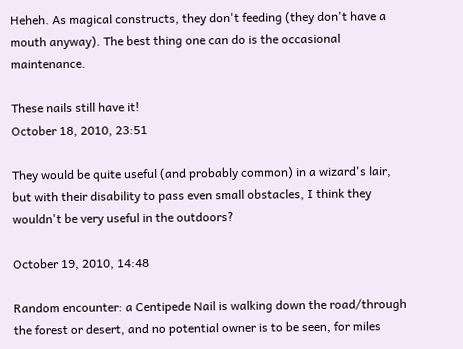Heheh. As magical constructs, they don't feeding (they don't have a mouth anyway). The best thing one can do is the occasional maintenance.

These nails still have it!
October 18, 2010, 23:51

They would be quite useful (and probably common) in a wizard's lair, but with their disability to pass even small obstacles, I think they wouldn't be very useful in the outdoors?

October 19, 2010, 14:48

Random encounter: a Centipede Nail is walking down the road/through the forest or desert, and no potential owner is to be seen, for miles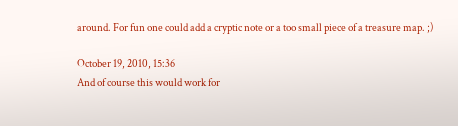around. For fun one could add a cryptic note or a too small piece of a treasure map. ;)

October 19, 2010, 15:36
And of course this would work for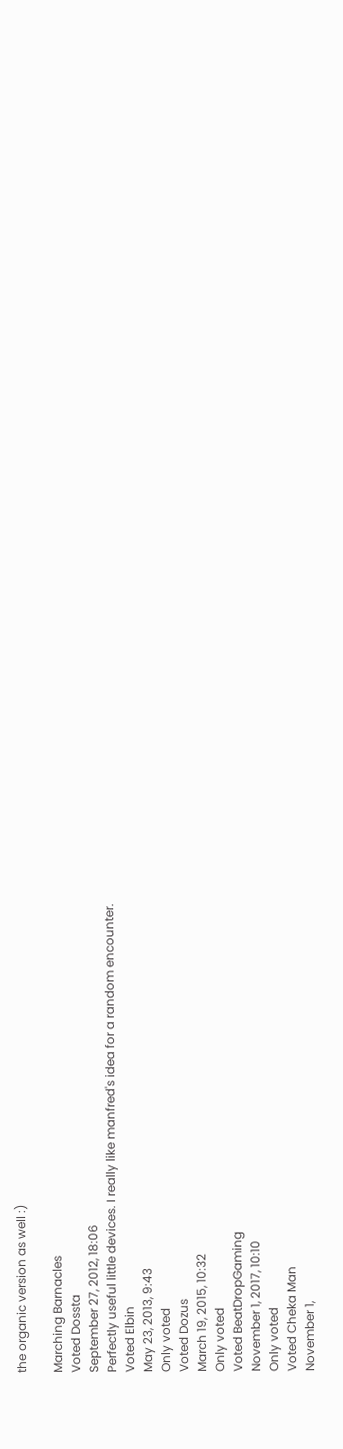the organic version as well :)

Marching Barnacles
Voted Dossta
September 27, 2012, 18:06
Perfectly useful little devices. I really like manfred's idea for a random encounter.
Voted Elbin
May 23, 2013, 9:43
Only voted
Voted Dozus
March 19, 2015, 10:32
Only voted
Voted BeatDropGaming
November 1, 2017, 10:10
Only voted
Voted Cheka Man
November 1,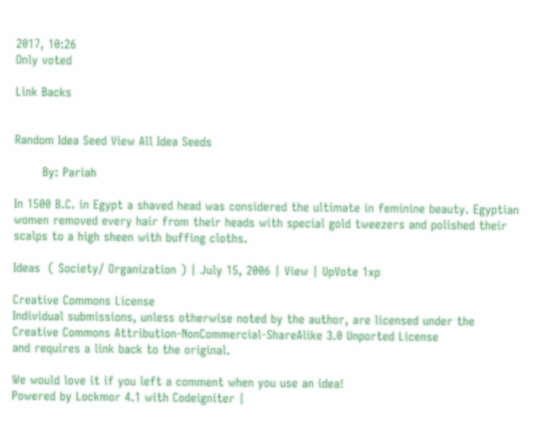2017, 10:26
Only voted

Link Backs


Random Idea Seed View All Idea Seeds

       By: Pariah

In 1500 B.C. in Egypt a shaved head was considered the ultimate in feminine beauty. Egyptian women removed every hair from their heads with special gold tweezers and polished their scalps to a high sheen with buffing cloths.

Ideas  ( Society/ Organization ) | July 15, 2006 | View | UpVote 1xp

Creative Commons License
Individual submissions, unless otherwise noted by the author, are licensed under the
Creative Commons Attribution-NonCommercial-ShareAlike 3.0 Unported License
and requires a link back to the original.

We would love it if you left a comment when you use an idea!
Powered by Lockmor 4.1 with Codeigniter |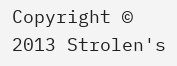Copyright © 2013 Strolen's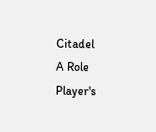Citadel
A Role Player's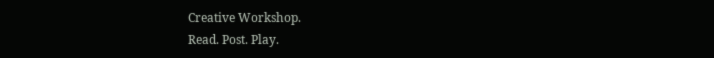Creative Workshop.
Read. Post. Play.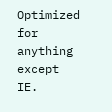Optimized for anything except IE.